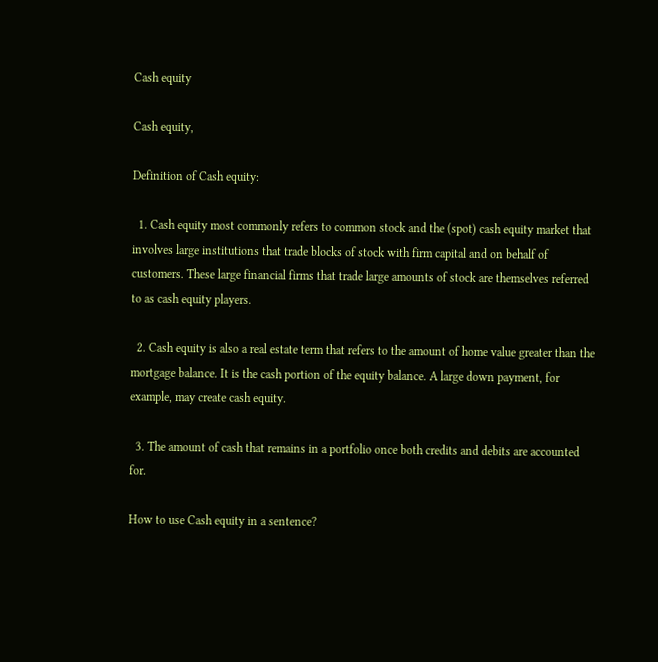Cash equity

Cash equity,

Definition of Cash equity:

  1. Cash equity most commonly refers to common stock and the (spot) cash equity market that involves large institutions that trade blocks of stock with firm capital and on behalf of customers. These large financial firms that trade large amounts of stock are themselves referred to as cash equity players.

  2. Cash equity is also a real estate term that refers to the amount of home value greater than the mortgage balance. It is the cash portion of the equity balance. A large down payment, for example, may create cash equity.

  3. The amount of cash that remains in a portfolio once both credits and debits are accounted for.

How to use Cash equity in a sentence?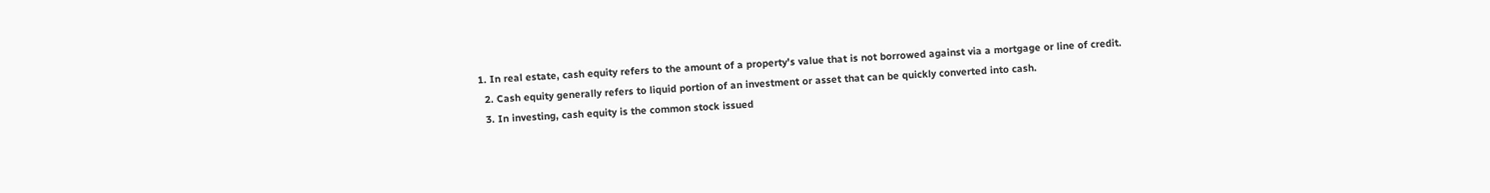1. In real estate, cash equity refers to the amount of a property's value that is not borrowed against via a mortgage or line of credit.
  2. Cash equity generally refers to liquid portion of an investment or asset that can be quickly converted into cash.
  3. In investing, cash equity is the common stock issued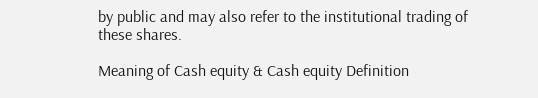by public and may also refer to the institutional trading of these shares.

Meaning of Cash equity & Cash equity Definition